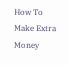How To Make Extra Money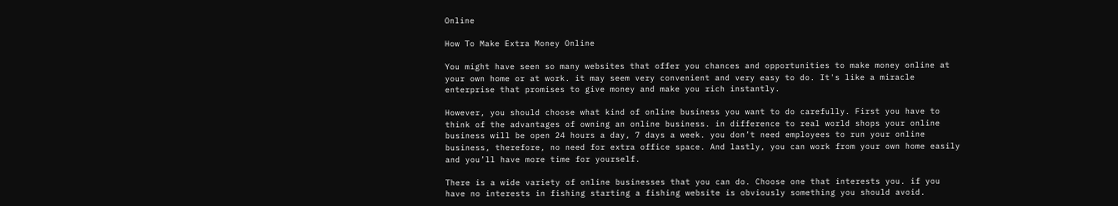Online

How To Make Extra Money Online

You might have seen so many websites that offer you chances and opportunities to make money online at your own home or at work. it may seem very convenient and very easy to do. It's like a miracle enterprise that promises to give money and make you rich instantly.

However, you should choose what kind of online business you want to do carefully. First you have to think of the advantages of owning an online business. in difference to real world shops your online business will be open 24 hours a day, 7 days a week. you don’t need employees to run your online business, therefore, no need for extra office space. And lastly, you can work from your own home easily and you’ll have more time for yourself.

There is a wide variety of online businesses that you can do. Choose one that interests you. if you have no interests in fishing starting a fishing website is obviously something you should avoid.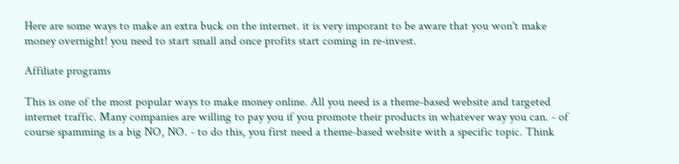Here are some ways to make an extra buck on the internet. it is very imporant to be aware that you won't make money overnight! you need to start small and once profits start coming in re-invest.

Affiliate programs

This is one of the most popular ways to make money online. All you need is a theme-based website and targeted internet traffic. Many companies are willing to pay you if you promote their products in whatever way you can. - of course spamming is a big NO, NO. - to do this, you first need a theme-based website with a specific topic. Think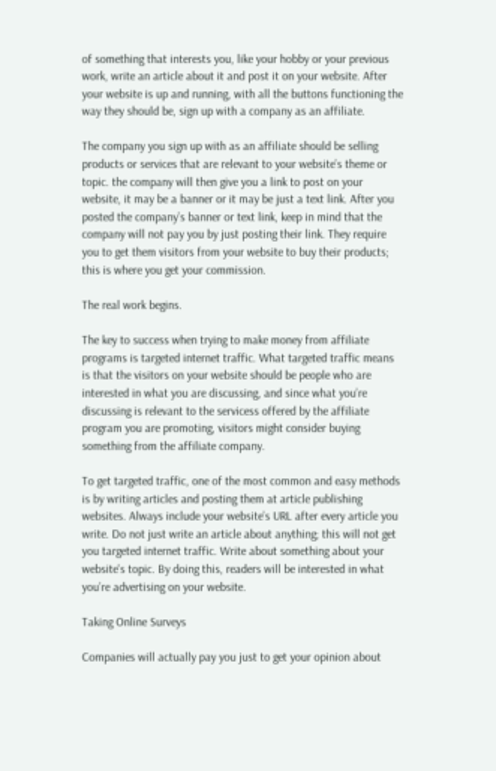of something that interests you, like your hobby or your previous work, write an article about it and post it on your website. After your website is up and running, with all the buttons functioning the way they should be, sign up with a company as an affiliate.

The company you sign up with as an affiliate should be selling products or services that are relevant to your website’s theme or topic. the company will then give you a link to post on your website, it may be a banner or it may be just a text link. After you posted the company’s banner or text link, keep in mind that the company will not pay you by just posting their link. They require you to get them visitors from your website to buy their products; this is where you get your commission.

The real work begins.

The key to success when trying to make money from affiliate programs is targeted internet traffic. What targeted traffic means is that the visitors on your website should be people who are interested in what you are discussing, and since what you’re discussing is relevant to the servicess offered by the affiliate program you are promoting, visitors might consider buying something from the affiliate company.

To get targeted traffic, one of the most common and easy methods is by writing articles and posting them at article publishing websites. Always include your website’s URL after every article you write. Do not just write an article about anything; this will not get you targeted internet traffic. Write about something about your website's topic. By doing this, readers will be interested in what you’re advertising on your website.

Taking Online Surveys

Companies will actually pay you just to get your opinion about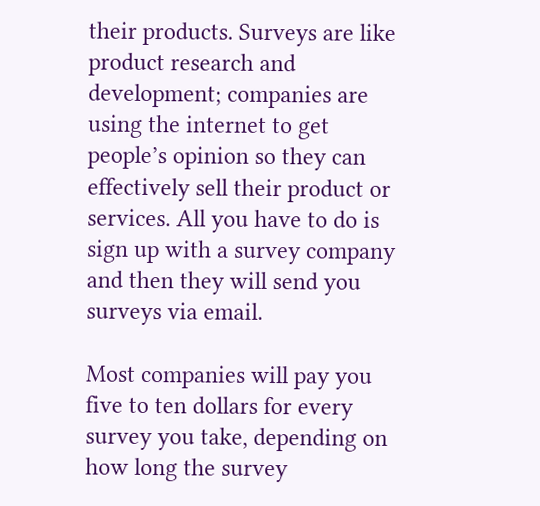their products. Surveys are like product research and development; companies are using the internet to get people’s opinion so they can effectively sell their product or services. All you have to do is sign up with a survey company and then they will send you surveys via email.

Most companies will pay you five to ten dollars for every survey you take, depending on how long the survey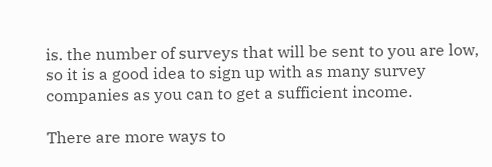is. the number of surveys that will be sent to you are low, so it is a good idea to sign up with as many survey companies as you can to get a sufficient income.

There are more ways to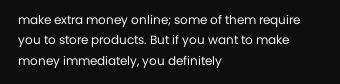make extra money online; some of them require you to store products. But if you want to make money immediately, you definitely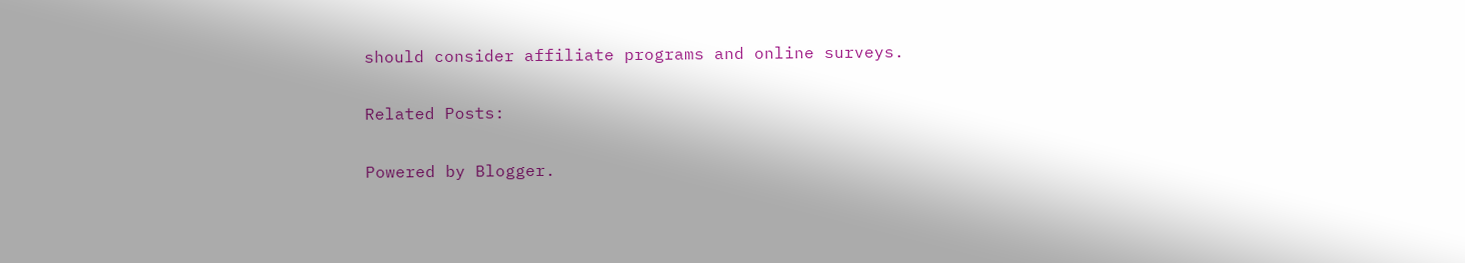should consider affiliate programs and online surveys.

Related Posts:

Powered by Blogger.